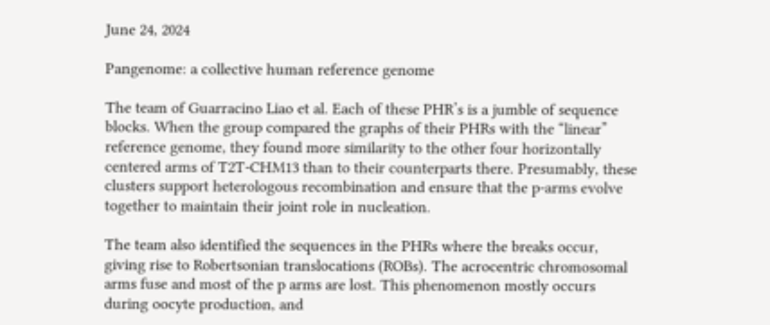June 24, 2024

Pangenome: a collective human reference genome

The team of Guarracino Liao et al. Each of these PHR’s is a jumble of sequence blocks. When the group compared the graphs of their PHRs with the “linear” reference genome, they found more similarity to the other four horizontally centered arms of T2T-CHM13 than to their counterparts there. Presumably, these clusters support heterologous recombination and ensure that the p-arms evolve together to maintain their joint role in nucleation.

The team also identified the sequences in the PHRs where the breaks occur, giving rise to Robertsonian translocations (ROBs). The acrocentric chromosomal arms fuse and most of the p arms are lost. This phenomenon mostly occurs during oocyte production, and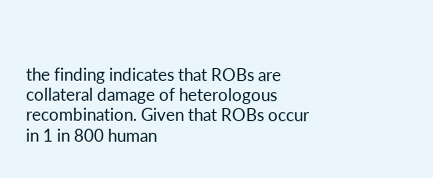the finding indicates that ROBs are collateral damage of heterologous recombination. Given that ROBs occur in 1 in 800 human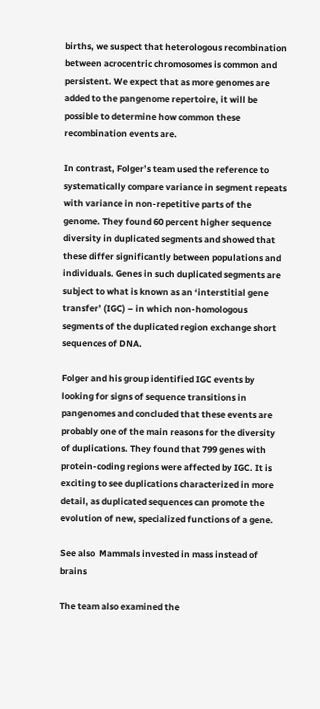births, we suspect that heterologous recombination between acrocentric chromosomes is common and persistent. We expect that as more genomes are added to the pangenome repertoire, it will be possible to determine how common these recombination events are.

In contrast, Folger’s team used the reference to systematically compare variance in segment repeats with variance in non-repetitive parts of the genome. They found 60 percent higher sequence diversity in duplicated segments and showed that these differ significantly between populations and individuals. Genes in such duplicated segments are subject to what is known as an ‘interstitial gene transfer’ (IGC) – in which non-homologous segments of the duplicated region exchange short sequences of DNA.

Folger and his group identified IGC events by looking for signs of sequence transitions in pangenomes and concluded that these events are probably one of the main reasons for the diversity of duplications. They found that 799 genes with protein-coding regions were affected by IGC. It is exciting to see duplications characterized in more detail, as duplicated sequences can promote the evolution of new, specialized functions of a gene.

See also  Mammals invested in mass instead of brains

The team also examined the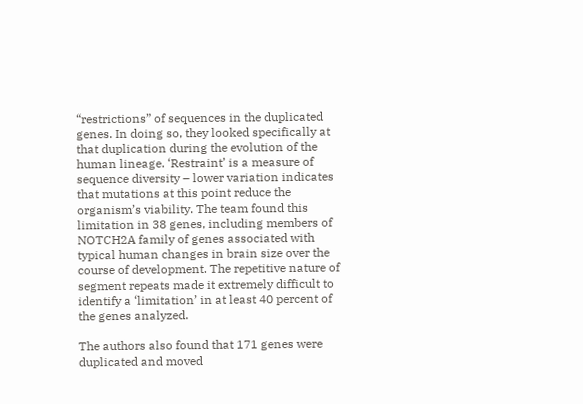“restrictions” of sequences in the duplicated genes. In doing so, they looked specifically at that duplication during the evolution of the human lineage. ‘Restraint’ is a measure of sequence diversity – lower variation indicates that mutations at this point reduce the organism’s viability. The team found this limitation in 38 genes, including members of NOTCH2A family of genes associated with typical human changes in brain size over the course of development. The repetitive nature of segment repeats made it extremely difficult to identify a ‘limitation’ in at least 40 percent of the genes analyzed.

The authors also found that 171 genes were duplicated and moved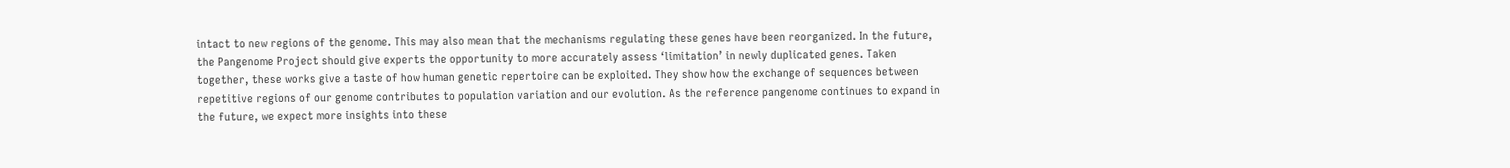intact to new regions of the genome. This may also mean that the mechanisms regulating these genes have been reorganized. In the future, the Pangenome Project should give experts the opportunity to more accurately assess ‘limitation’ in newly duplicated genes. Taken together, these works give a taste of how human genetic repertoire can be exploited. They show how the exchange of sequences between repetitive regions of our genome contributes to population variation and our evolution. As the reference pangenome continues to expand in the future, we expect more insights into these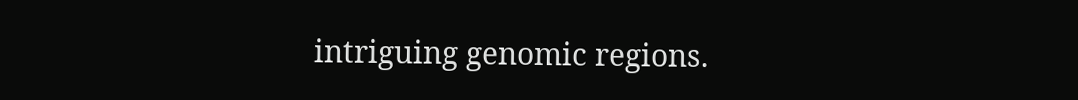intriguing genomic regions.